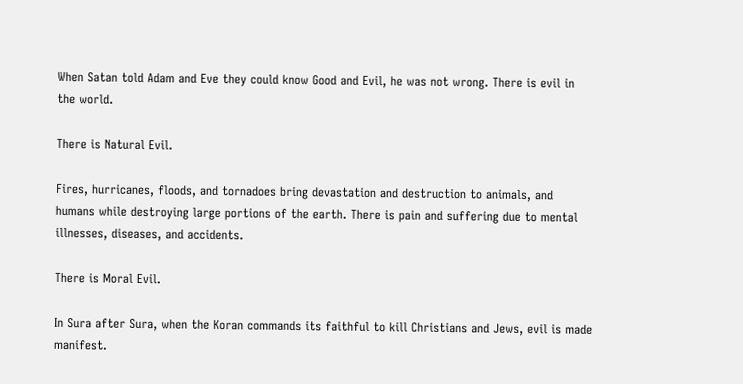When Satan told Adam and Eve they could know Good and Evil, he was not wrong. There is evil in the world.

There is Natural Evil.

Fires, hurricanes, floods, and tornadoes bring devastation and destruction to animals, and humans while destroying large portions of the earth. There is pain and suffering due to mental illnesses, diseases, and accidents.

There is Moral Evil.

In Sura after Sura, when the Koran commands its faithful to kill Christians and Jews, evil is made manifest.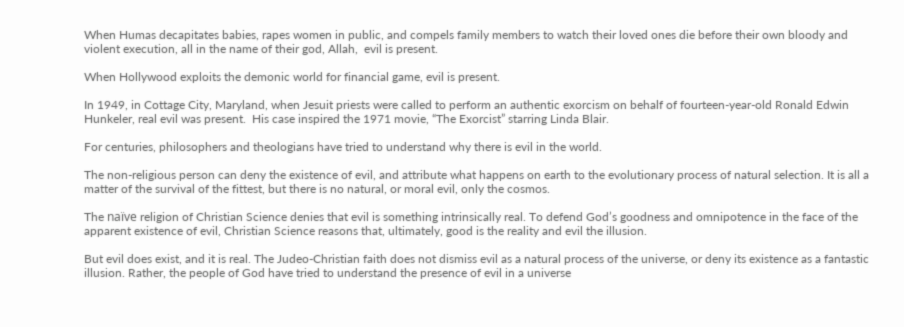When Humas decapitates babies, rapes women in public, and compels family members to watch their loved ones die before their own bloody and violent execution, all in the name of their god, Allah,  evil is present.

When Hollywood exploits the demonic world for financial game, evil is present.

In 1949, in Cottage City, Maryland, when Jesuit priests were called to perform an authentic exorcism on behalf of fourteen-year-old Ronald Edwin Hunkeler, real evil was present.  His case inspired the 1971 movie, “The Exorcist” starring Linda Blair.

For centuries, philosophers and theologians have tried to understand why there is evil in the world.

The non-religious person can deny the existence of evil, and attribute what happens on earth to the evolutionary process of natural selection. It is all a matter of the survival of the fittest, but there is no natural, or moral evil, only the cosmos.

The naïve religion of Christian Science denies that evil is something intrinsically real. To defend God’s goodness and omnipotence in the face of the apparent existence of evil, Christian Science reasons that, ultimately, good is the reality and evil the illusion.

But evil does exist, and it is real. The Judeo-Christian faith does not dismiss evil as a natural process of the universe, or deny its existence as a fantastic illusion. Rather, the people of God have tried to understand the presence of evil in a universe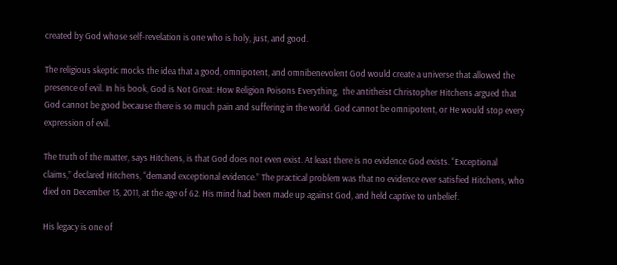created by God whose self-revelation is one who is holy, just, and good.

The religious skeptic mocks the idea that a good, omnipotent, and omnibenevolent God would create a universe that allowed the presence of evil. In his book, God is Not Great: How Religion Poisons Everything,  the antitheist Christopher Hitchens argued that God cannot be good because there is so much pain and suffering in the world. God cannot be omnipotent, or He would stop every expression of evil.

The truth of the matter, says Hitchens, is that God does not even exist. At least there is no evidence God exists. “Exceptional claims,” declared Hitchens, “demand exceptional evidence.” The practical problem was that no evidence ever satisfied Hitchens, who died on December 15, 2011, at the age of 62. His mind had been made up against God, and held captive to unbelief.

His legacy is one of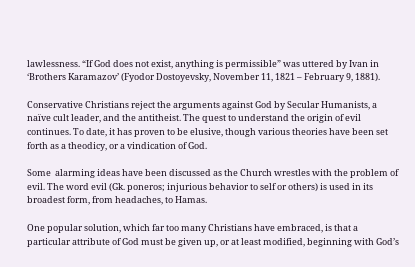lawlessness. “If God does not exist, anything is permissible” was uttered by Ivan in ‘Brothers Karamazov’ (Fyodor Dostoyevsky, November 11, 1821 – February 9, 1881).

Conservative Christians reject the arguments against God by Secular Humanists, a naïve cult leader, and the antitheist. The quest to understand the origin of evil continues. To date, it has proven to be elusive, though various theories have been set forth as a theodicy, or a vindication of God.

Some  alarming ideas have been discussed as the Church wrestles with the problem of evil. The word evil (Gk. poneros; injurious behavior to self or others) is used in its broadest form, from headaches, to Hamas.

One popular solution, which far too many Christians have embraced, is that a particular attribute of God must be given up, or at least modified, beginning with God’s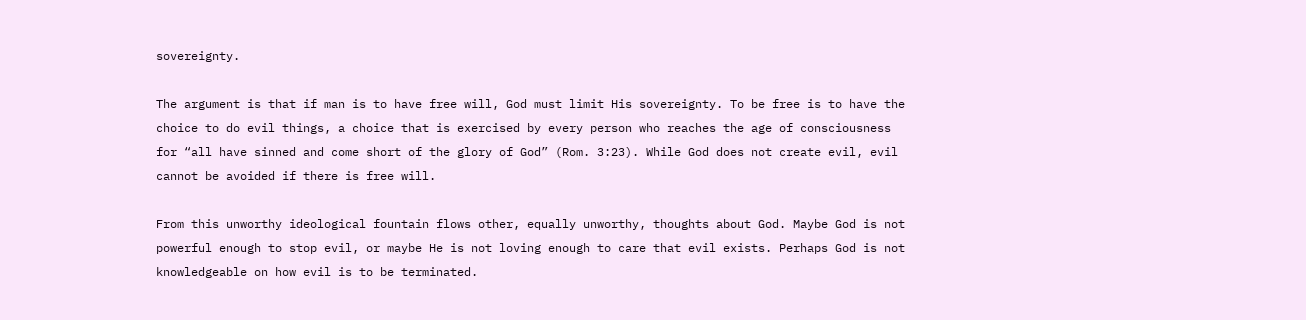sovereignty.

The argument is that if man is to have free will, God must limit His sovereignty. To be free is to have the choice to do evil things, a choice that is exercised by every person who reaches the age of consciousness for “all have sinned and come short of the glory of God” (Rom. 3:23). While God does not create evil, evil cannot be avoided if there is free will.

From this unworthy ideological fountain flows other, equally unworthy, thoughts about God. Maybe God is not powerful enough to stop evil, or maybe He is not loving enough to care that evil exists. Perhaps God is not knowledgeable on how evil is to be terminated.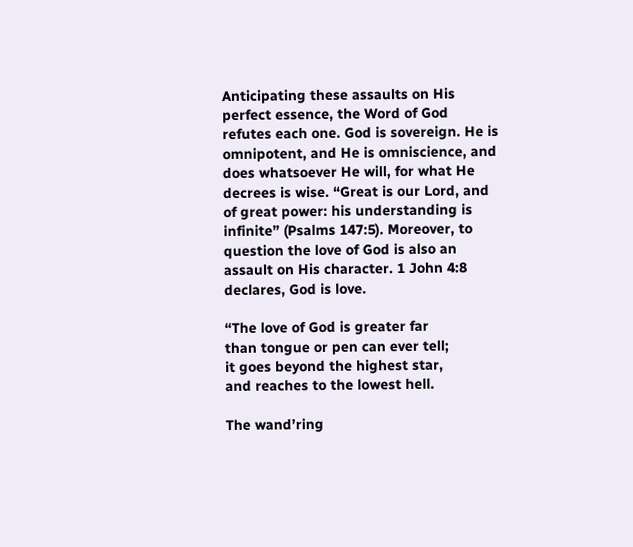Anticipating these assaults on His perfect essence, the Word of God refutes each one. God is sovereign. He is omnipotent, and He is omniscience, and does whatsoever He will, for what He decrees is wise. “Great is our Lord, and of great power: his understanding is infinite” (Psalms 147:5). Moreover, to question the love of God is also an assault on His character. 1 John 4:8 declares, God is love.

“The love of God is greater far
than tongue or pen can ever tell;
it goes beyond the highest star,
and reaches to the lowest hell.

The wand’ring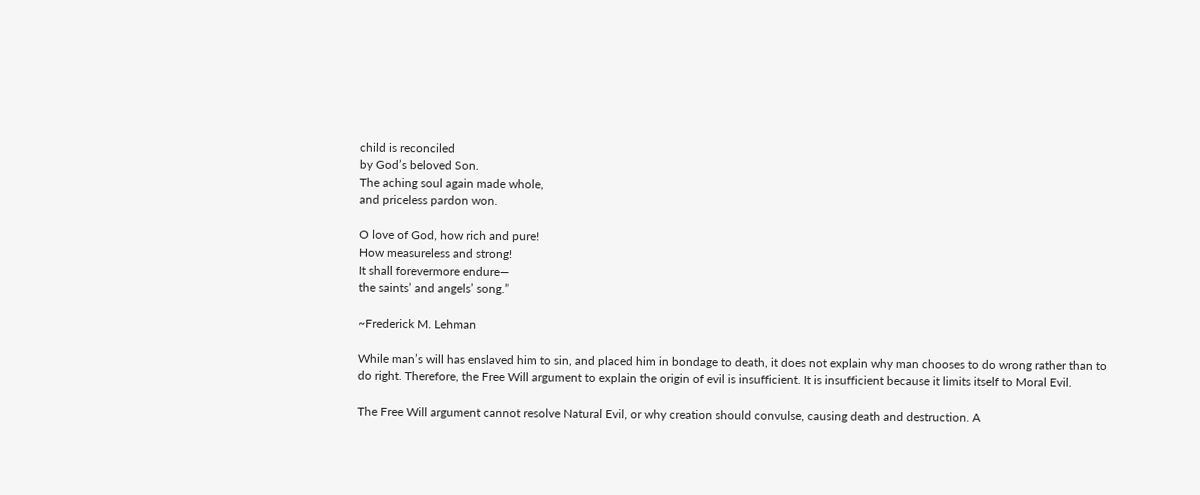child is reconciled
by God’s beloved Son.
The aching soul again made whole,
and priceless pardon won.

O love of God, how rich and pure!
How measureless and strong!
It shall forevermore endure—
the saints’ and angels’ song.”

~Frederick M. Lehman

While man’s will has enslaved him to sin, and placed him in bondage to death, it does not explain why man chooses to do wrong rather than to do right. Therefore, the Free Will argument to explain the origin of evil is insufficient. It is insufficient because it limits itself to Moral Evil.

The Free Will argument cannot resolve Natural Evil, or why creation should convulse, causing death and destruction. A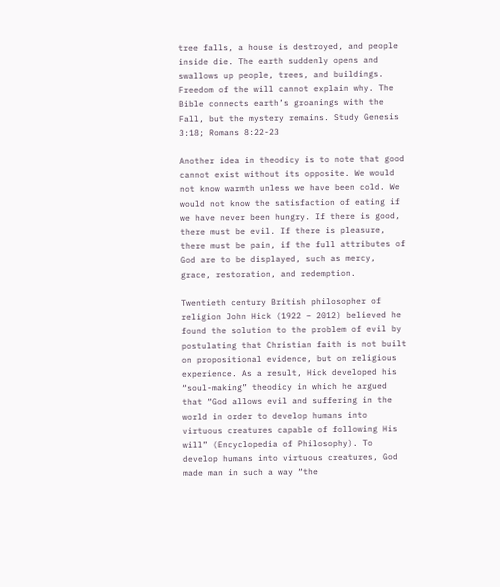tree falls, a house is destroyed, and people inside die. The earth suddenly opens and swallows up people, trees, and buildings. Freedom of the will cannot explain why. The Bible connects earth’s groanings with the Fall, but the mystery remains. Study Genesis 3:18; Romans 8:22-23

Another idea in theodicy is to note that good cannot exist without its opposite. We would not know warmth unless we have been cold. We would not know the satisfaction of eating if we have never been hungry. If there is good, there must be evil. If there is pleasure, there must be pain, if the full attributes of God are to be displayed, such as mercy, grace, restoration, and redemption.

Twentieth century British philosopher of religion John Hick (1922 – 2012) believed he found the solution to the problem of evil by postulating that Christian faith is not built on propositional evidence, but on religious experience. As a result, Hick developed his “soul-making” theodicy in which he argued that “God allows evil and suffering in the world in order to develop humans into virtuous creatures capable of following His will” (Encyclopedia of Philosophy). To develop humans into virtuous creatures, God made man in such a way “the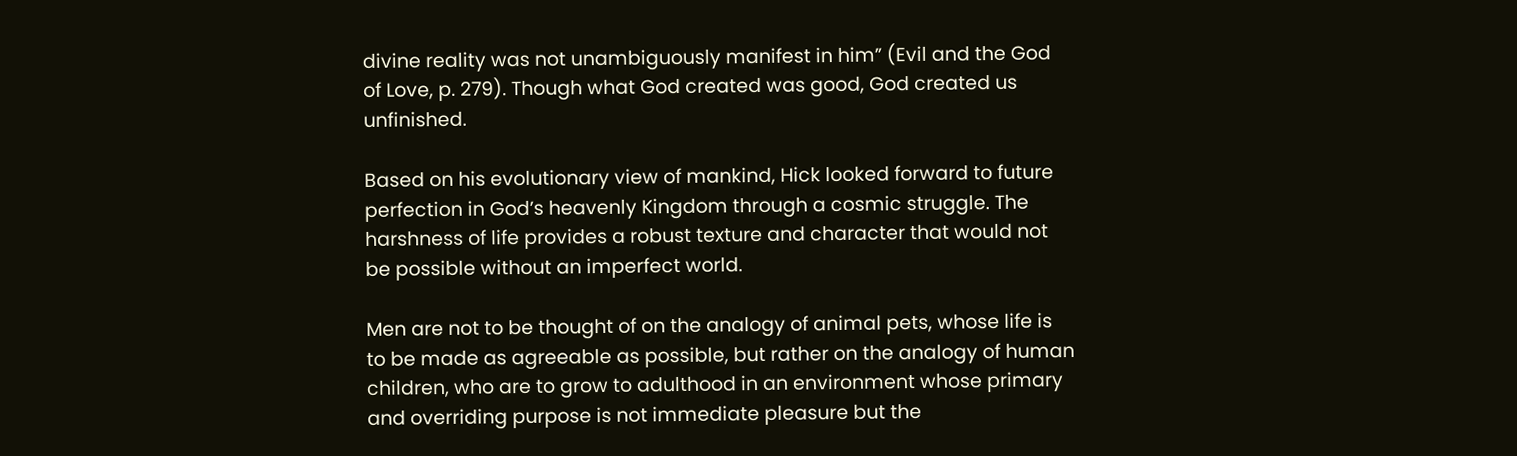divine reality was not unambiguously manifest in him” (Evil and the God of Love, p. 279). Though what God created was good, God created us unfinished.

Based on his evolutionary view of mankind, Hick looked forward to future perfection in God’s heavenly Kingdom through a cosmic struggle. The harshness of life provides a robust texture and character that would not be possible without an imperfect world.

Men are not to be thought of on the analogy of animal pets, whose life is to be made as agreeable as possible, but rather on the analogy of human children, who are to grow to adulthood in an environment whose primary and overriding purpose is not immediate pleasure but the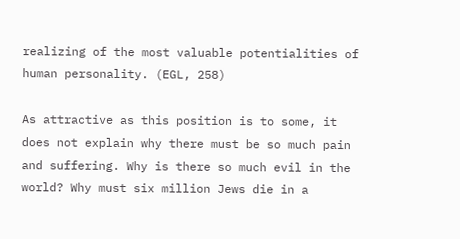realizing of the most valuable potentialities of human personality. (EGL, 258)

As attractive as this position is to some, it does not explain why there must be so much pain and suffering. Why is there so much evil in the world? Why must six million Jews die in a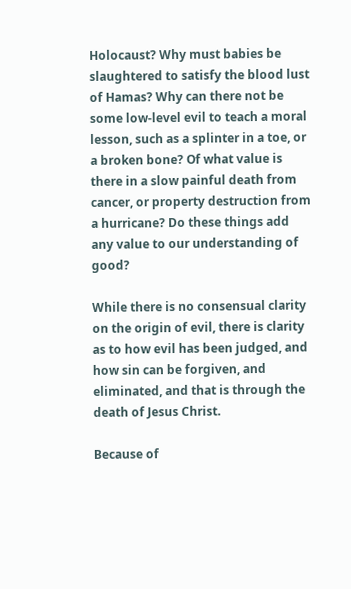Holocaust? Why must babies be slaughtered to satisfy the blood lust of Hamas? Why can there not be some low-level evil to teach a moral lesson, such as a splinter in a toe, or a broken bone? Of what value is there in a slow painful death from cancer, or property destruction from a hurricane? Do these things add any value to our understanding of good?

While there is no consensual clarity on the origin of evil, there is clarity as to how evil has been judged, and how sin can be forgiven, and eliminated, and that is through the death of Jesus Christ.

Because of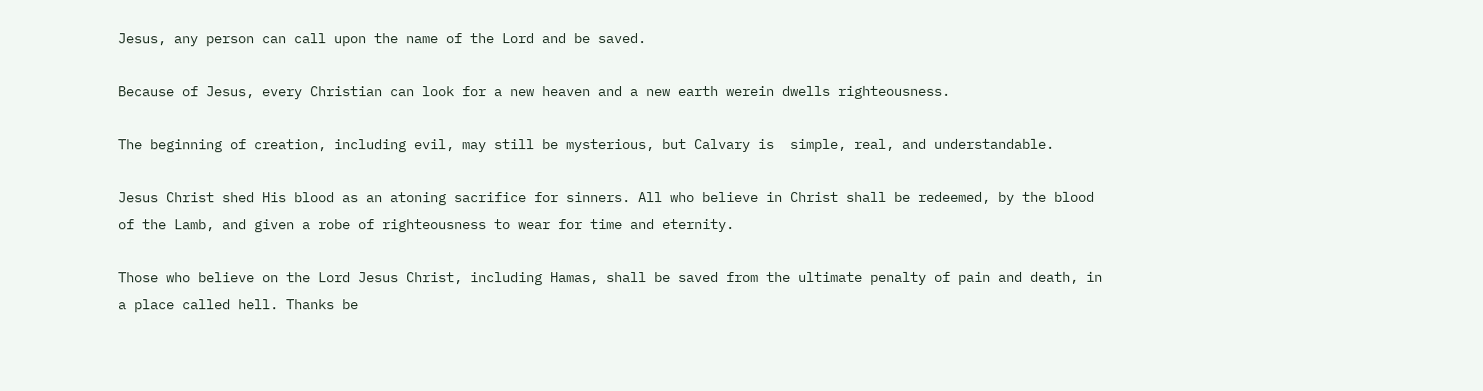Jesus, any person can call upon the name of the Lord and be saved.

Because of Jesus, every Christian can look for a new heaven and a new earth werein dwells righteousness.

The beginning of creation, including evil, may still be mysterious, but Calvary is  simple, real, and understandable.

Jesus Christ shed His blood as an atoning sacrifice for sinners. All who believe in Christ shall be redeemed, by the blood of the Lamb, and given a robe of righteousness to wear for time and eternity.

Those who believe on the Lord Jesus Christ, including Hamas, shall be saved from the ultimate penalty of pain and death, in a place called hell. Thanks be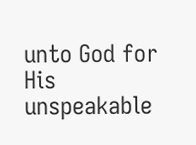unto God for His unspeakable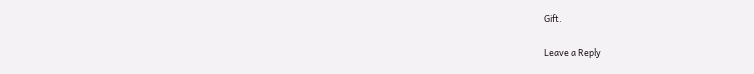Gift.

Leave a Reply